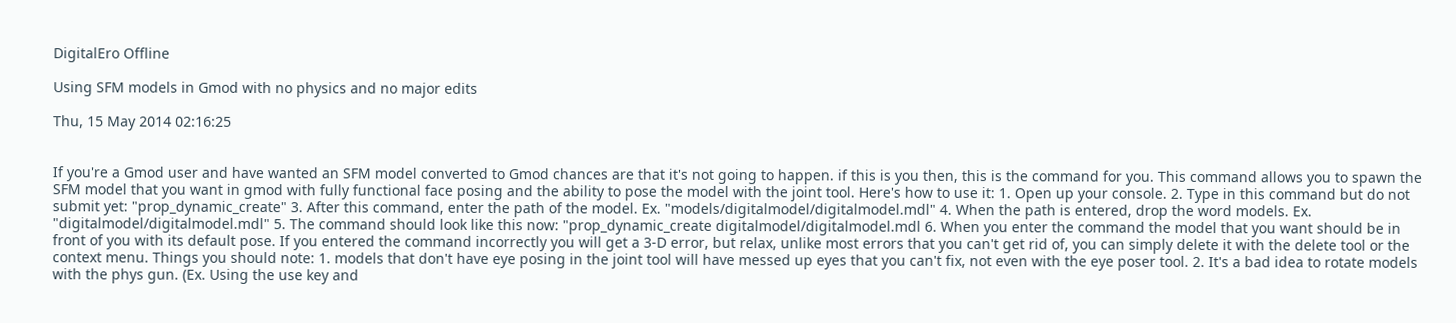DigitalEro Offline

Using SFM models in Gmod with no physics and no major edits

Thu, 15 May 2014 02:16:25


If you're a Gmod user and have wanted an SFM model converted to Gmod chances are that it's not going to happen. if this is you then, this is the command for you. This command allows you to spawn the SFM model that you want in gmod with fully functional face posing and the ability to pose the model with the joint tool. Here's how to use it: 1. Open up your console. 2. Type in this command but do not submit yet: "prop_dynamic_create" 3. After this command, enter the path of the model. Ex. "models/digitalmodel/digitalmodel.mdl" 4. When the path is entered, drop the word models. Ex. "digitalmodel/digitalmodel.mdl" 5. The command should look like this now: "prop_dynamic_create digitalmodel/digitalmodel.mdl 6. When you enter the command the model that you want should be in front of you with its default pose. If you entered the command incorrectly you will get a 3-D error, but relax, unlike most errors that you can't get rid of, you can simply delete it with the delete tool or the context menu. Things you should note: 1. models that don't have eye posing in the joint tool will have messed up eyes that you can't fix, not even with the eye poser tool. 2. It's a bad idea to rotate models with the phys gun. (Ex. Using the use key and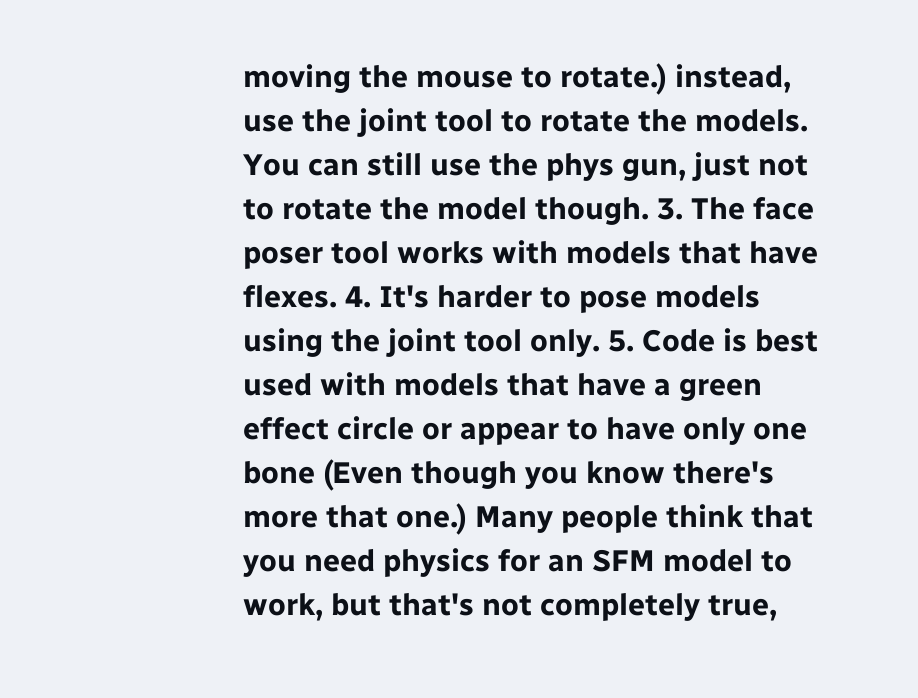moving the mouse to rotate.) instead, use the joint tool to rotate the models. You can still use the phys gun, just not to rotate the model though. 3. The face poser tool works with models that have flexes. 4. It's harder to pose models using the joint tool only. 5. Code is best used with models that have a green effect circle or appear to have only one bone (Even though you know there's more that one.) Many people think that you need physics for an SFM model to work, but that's not completely true,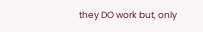they DO work but, only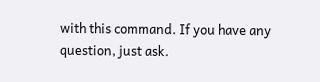with this command. If you have any question, just ask.